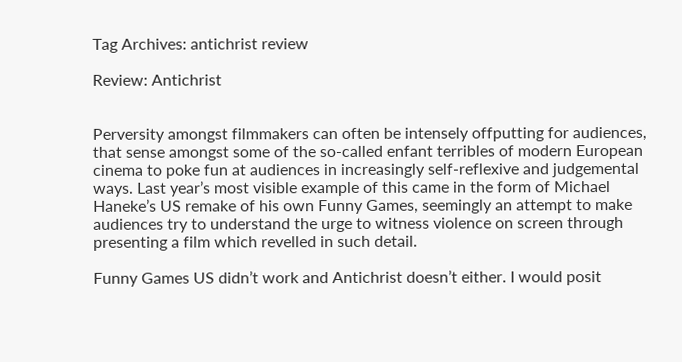Tag Archives: antichrist review

Review: Antichrist


Perversity amongst filmmakers can often be intensely offputting for audiences, that sense amongst some of the so-called enfant terribles of modern European cinema to poke fun at audiences in increasingly self-reflexive and judgemental ways. Last year’s most visible example of this came in the form of Michael Haneke’s US remake of his own Funny Games, seemingly an attempt to make audiences try to understand the urge to witness violence on screen through presenting a film which revelled in such detail.

Funny Games US didn’t work and Antichrist doesn’t either. I would posit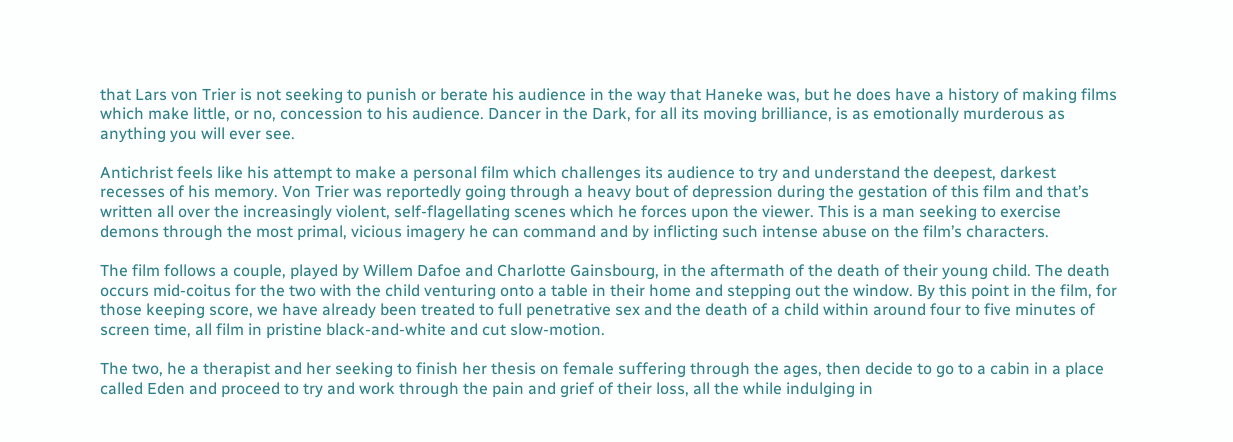that Lars von Trier is not seeking to punish or berate his audience in the way that Haneke was, but he does have a history of making films which make little, or no, concession to his audience. Dancer in the Dark, for all its moving brilliance, is as emotionally murderous as anything you will ever see.

Antichrist feels like his attempt to make a personal film which challenges its audience to try and understand the deepest, darkest recesses of his memory. Von Trier was reportedly going through a heavy bout of depression during the gestation of this film and that’s written all over the increasingly violent, self-flagellating scenes which he forces upon the viewer. This is a man seeking to exercise demons through the most primal, vicious imagery he can command and by inflicting such intense abuse on the film’s characters.

The film follows a couple, played by Willem Dafoe and Charlotte Gainsbourg, in the aftermath of the death of their young child. The death occurs mid-coitus for the two with the child venturing onto a table in their home and stepping out the window. By this point in the film, for those keeping score, we have already been treated to full penetrative sex and the death of a child within around four to five minutes of screen time, all film in pristine black-and-white and cut slow-motion.

The two, he a therapist and her seeking to finish her thesis on female suffering through the ages, then decide to go to a cabin in a place called Eden and proceed to try and work through the pain and grief of their loss, all the while indulging in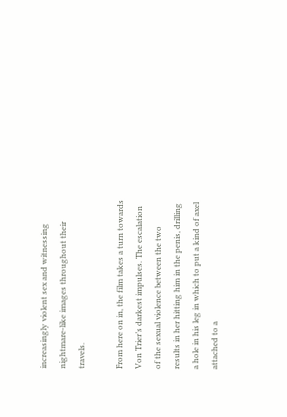increasingly violent sex and witnessing nightmare-like images throughout their travels.

From here on in, the film takes a turn towards Von Trier’s darkest impulses. The escalation of the sexual violence between the two results in her hitting him in the penis, drilling a hole in his leg in which to put a kind of axel attached to a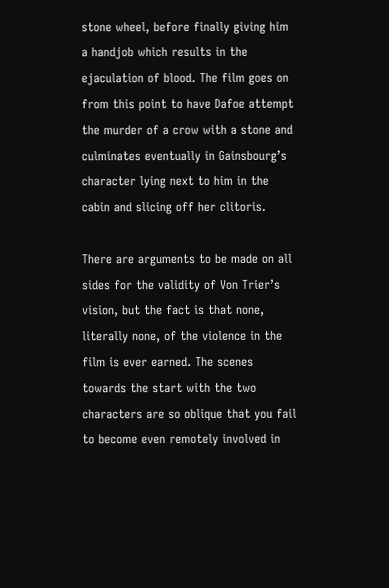stone wheel, before finally giving him a handjob which results in the ejaculation of blood. The film goes on from this point to have Dafoe attempt the murder of a crow with a stone and culminates eventually in Gainsbourg’s character lying next to him in the cabin and slicing off her clitoris.

There are arguments to be made on all sides for the validity of Von Trier’s vision, but the fact is that none, literally none, of the violence in the film is ever earned. The scenes towards the start with the two characters are so oblique that you fail to become even remotely involved in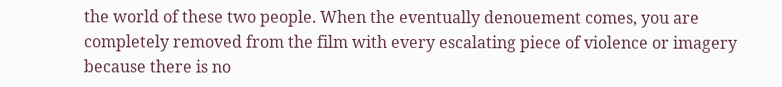the world of these two people. When the eventually denouement comes, you are completely removed from the film with every escalating piece of violence or imagery because there is no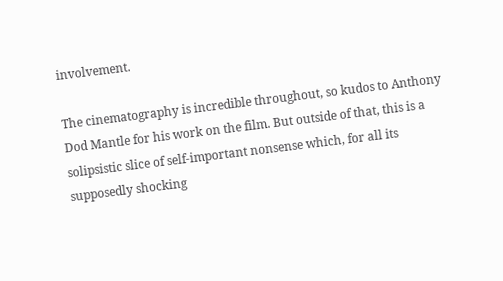involvement.

The cinematography is incredible throughout, so kudos to Anthony Dod Mantle for his work on the film. But outside of that, this is a solipsistic slice of self-important nonsense which, for all its supposedly shocking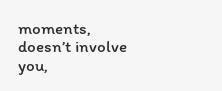moments, doesn’t involve you,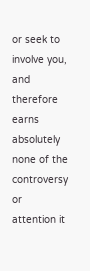or seek to involve you, and therefore earns absolutely none of the controversy or attention it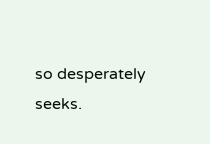so desperately seeks.